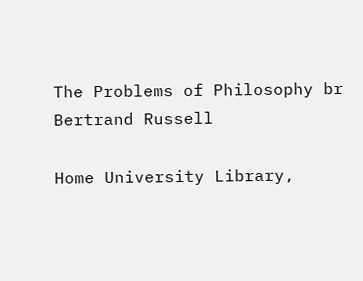The Problems of Philosophy br Bertrand Russell

Home University Library,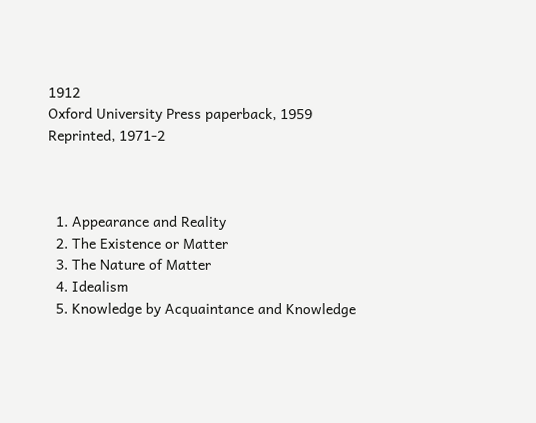1912
Oxford University Press paperback, 1959
Reprinted, 1971-2



  1. Appearance and Reality
  2. The Existence or Matter
  3. The Nature of Matter
  4. Idealism
  5. Knowledge by Acquaintance and Knowledge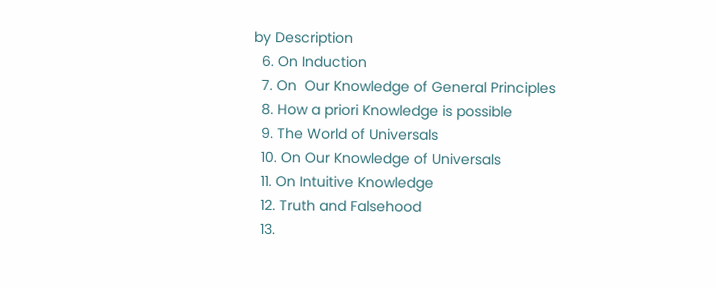by Description
  6. On Induction
  7. On  Our Knowledge of General Principles
  8. How a priori Knowledge is possible
  9. The World of Universals
  10. On Our Knowledge of Universals
  11. On Intuitive Knowledge
  12. Truth and Falsehood
  13.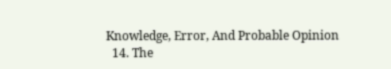Knowledge, Error, And Probable Opinion
  14. The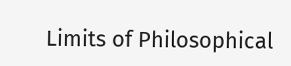Limits of Philosophical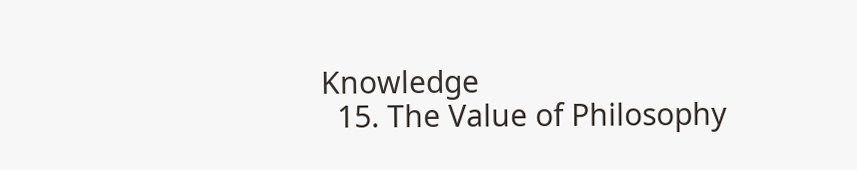Knowledge
  15. The Value of Philosophy